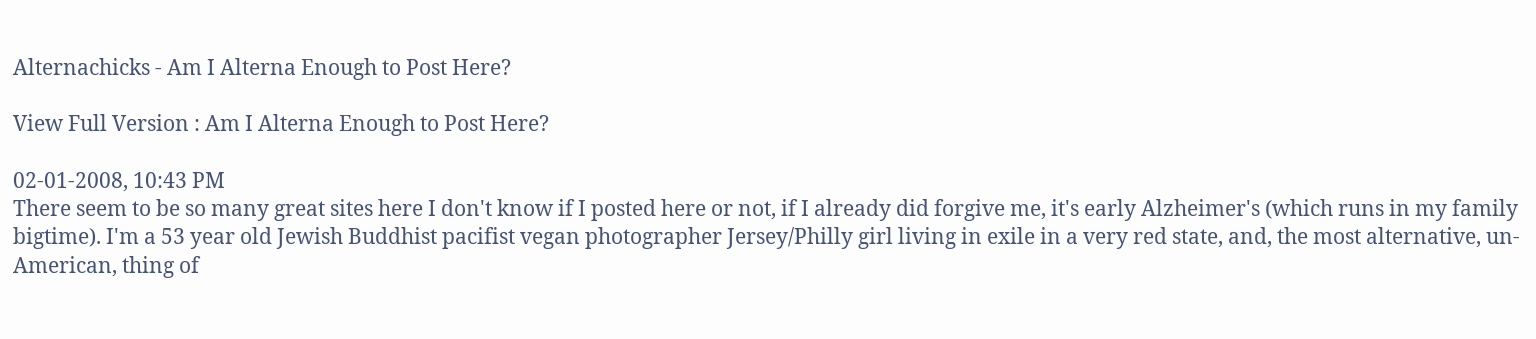Alternachicks - Am I Alterna Enough to Post Here?

View Full Version : Am I Alterna Enough to Post Here?

02-01-2008, 10:43 PM
There seem to be so many great sites here I don't know if I posted here or not, if I already did forgive me, it's early Alzheimer's (which runs in my family bigtime). I'm a 53 year old Jewish Buddhist pacifist vegan photographer Jersey/Philly girl living in exile in a very red state, and, the most alternative, un-American, thing of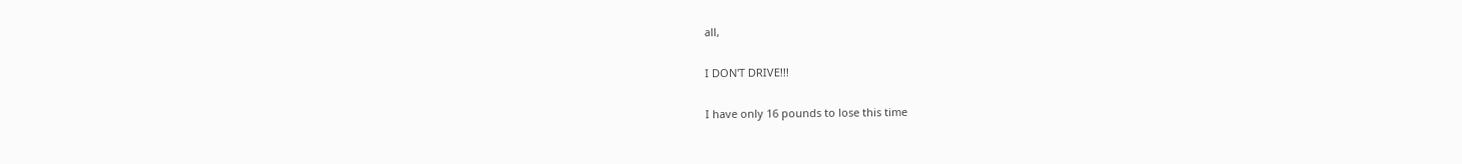all,

I DON'T DRIVE!!!

I have only 16 pounds to lose this time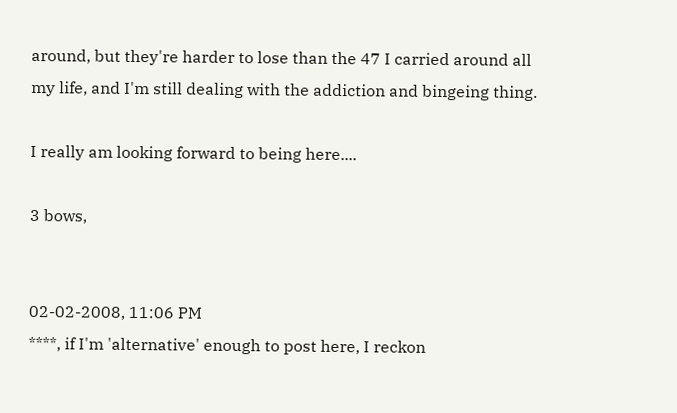around, but they're harder to lose than the 47 I carried around all my life, and I'm still dealing with the addiction and bingeing thing.

I really am looking forward to being here....

3 bows,


02-02-2008, 11:06 PM
****, if I'm 'alternative' enough to post here, I reckon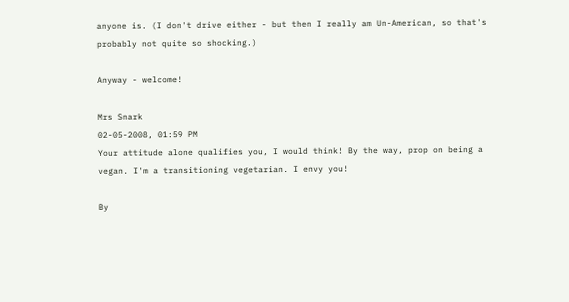anyone is. (I don't drive either - but then I really am Un-American, so that's probably not quite so shocking.)

Anyway - welcome!

Mrs Snark
02-05-2008, 01:59 PM
Your attitude alone qualifies you, I would think! By the way, prop on being a vegan. I'm a transitioning vegetarian. I envy you!

By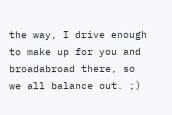the way, I drive enough to make up for you and broadabroad there, so we all balance out. ;)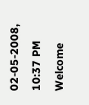02-05-2008, 10:37 PM
Welcome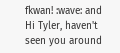fkwan! :wave: and Hi Tyler, haven't seen you around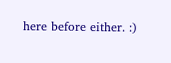here before either. :)